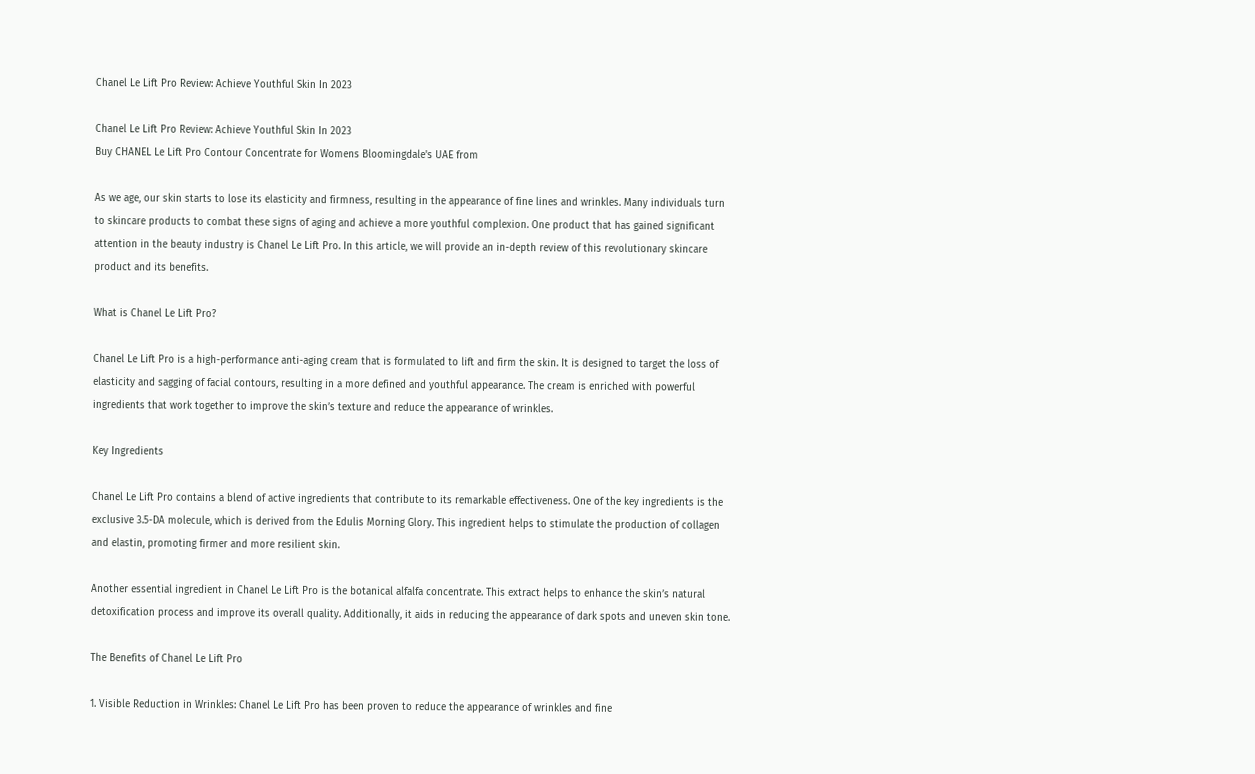Chanel Le Lift Pro Review: Achieve Youthful Skin In 2023

Chanel Le Lift Pro Review: Achieve Youthful Skin In 2023
Buy CHANEL Le Lift Pro Contour Concentrate for Womens Bloomingdale's UAE from

As we age, our skin starts to lose its elasticity and firmness, resulting in the appearance of fine lines and wrinkles. Many individuals turn to skincare products to combat these signs of aging and achieve a more youthful complexion. One product that has gained significant attention in the beauty industry is Chanel Le Lift Pro. In this article, we will provide an in-depth review of this revolutionary skincare product and its benefits.

What is Chanel Le Lift Pro?

Chanel Le Lift Pro is a high-performance anti-aging cream that is formulated to lift and firm the skin. It is designed to target the loss of elasticity and sagging of facial contours, resulting in a more defined and youthful appearance. The cream is enriched with powerful ingredients that work together to improve the skin’s texture and reduce the appearance of wrinkles.

Key Ingredients

Chanel Le Lift Pro contains a blend of active ingredients that contribute to its remarkable effectiveness. One of the key ingredients is the exclusive 3.5-DA molecule, which is derived from the Edulis Morning Glory. This ingredient helps to stimulate the production of collagen and elastin, promoting firmer and more resilient skin.

Another essential ingredient in Chanel Le Lift Pro is the botanical alfalfa concentrate. This extract helps to enhance the skin’s natural detoxification process and improve its overall quality. Additionally, it aids in reducing the appearance of dark spots and uneven skin tone.

The Benefits of Chanel Le Lift Pro

1. Visible Reduction in Wrinkles: Chanel Le Lift Pro has been proven to reduce the appearance of wrinkles and fine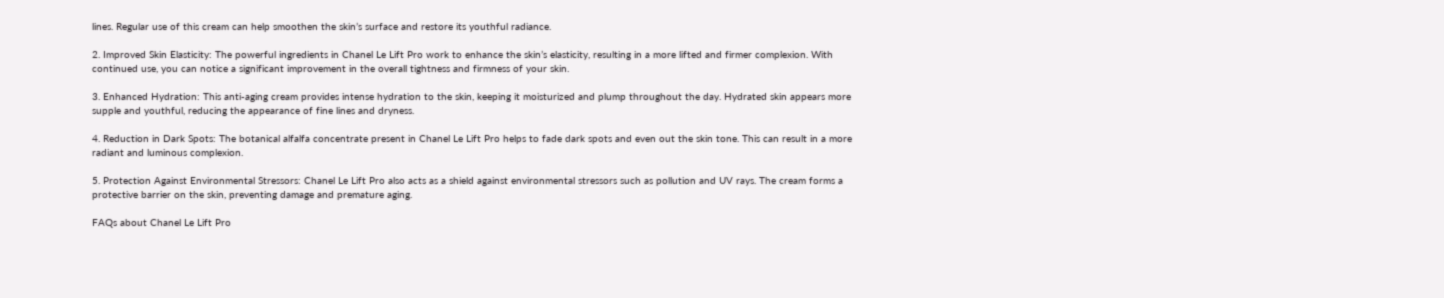lines. Regular use of this cream can help smoothen the skin’s surface and restore its youthful radiance.

2. Improved Skin Elasticity: The powerful ingredients in Chanel Le Lift Pro work to enhance the skin’s elasticity, resulting in a more lifted and firmer complexion. With continued use, you can notice a significant improvement in the overall tightness and firmness of your skin.

3. Enhanced Hydration: This anti-aging cream provides intense hydration to the skin, keeping it moisturized and plump throughout the day. Hydrated skin appears more supple and youthful, reducing the appearance of fine lines and dryness.

4. Reduction in Dark Spots: The botanical alfalfa concentrate present in Chanel Le Lift Pro helps to fade dark spots and even out the skin tone. This can result in a more radiant and luminous complexion.

5. Protection Against Environmental Stressors: Chanel Le Lift Pro also acts as a shield against environmental stressors such as pollution and UV rays. The cream forms a protective barrier on the skin, preventing damage and premature aging.

FAQs about Chanel Le Lift Pro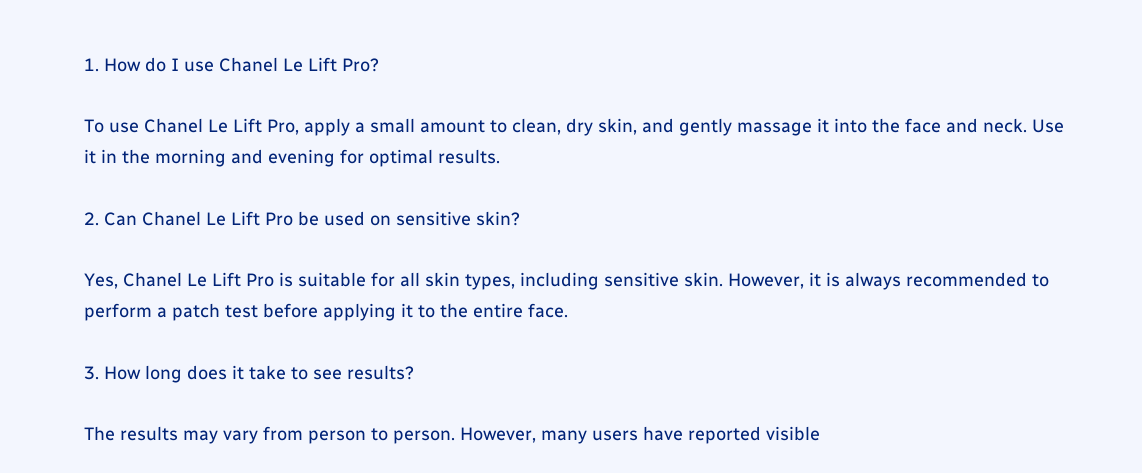1. How do I use Chanel Le Lift Pro?

To use Chanel Le Lift Pro, apply a small amount to clean, dry skin, and gently massage it into the face and neck. Use it in the morning and evening for optimal results.

2. Can Chanel Le Lift Pro be used on sensitive skin?

Yes, Chanel Le Lift Pro is suitable for all skin types, including sensitive skin. However, it is always recommended to perform a patch test before applying it to the entire face.

3. How long does it take to see results?

The results may vary from person to person. However, many users have reported visible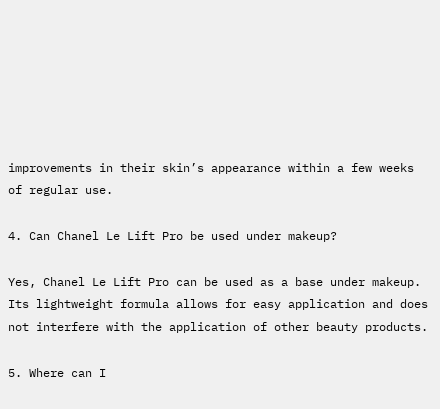improvements in their skin’s appearance within a few weeks of regular use.

4. Can Chanel Le Lift Pro be used under makeup?

Yes, Chanel Le Lift Pro can be used as a base under makeup. Its lightweight formula allows for easy application and does not interfere with the application of other beauty products.

5. Where can I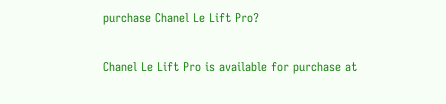purchase Chanel Le Lift Pro?

Chanel Le Lift Pro is available for purchase at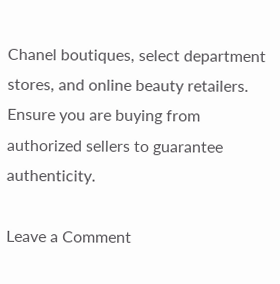Chanel boutiques, select department stores, and online beauty retailers. Ensure you are buying from authorized sellers to guarantee authenticity.

Leave a Comment